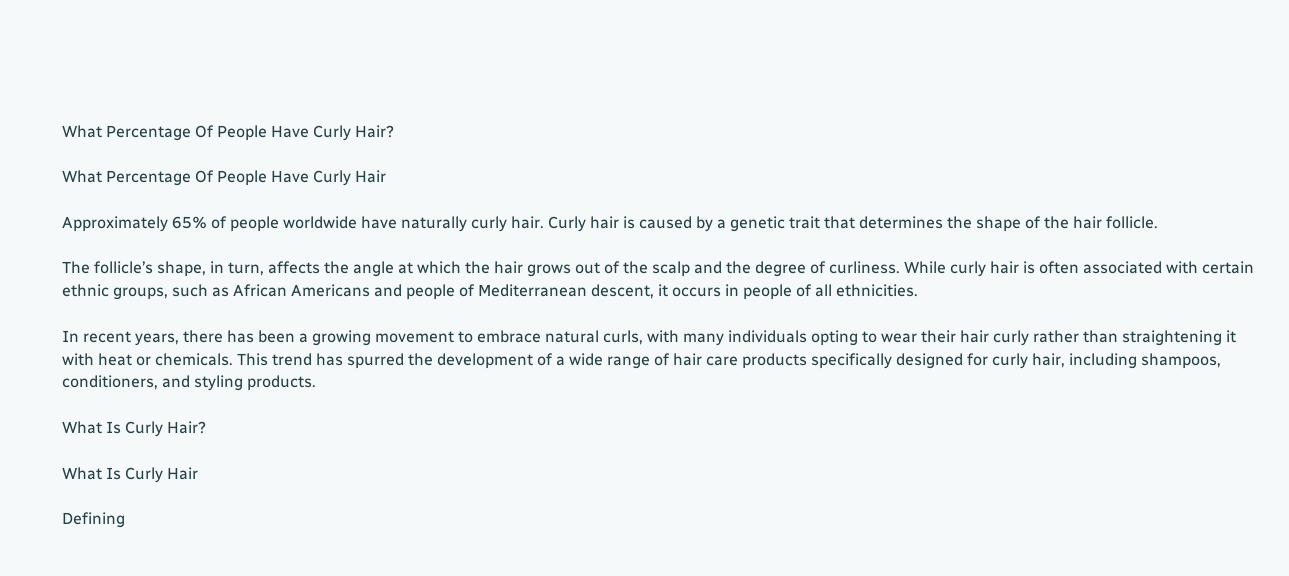What Percentage Of People Have Curly Hair?

What Percentage Of People Have Curly Hair

Approximately 65% of people worldwide have naturally curly hair. Curly hair is caused by a genetic trait that determines the shape of the hair follicle.

The follicle’s shape, in turn, affects the angle at which the hair grows out of the scalp and the degree of curliness. While curly hair is often associated with certain ethnic groups, such as African Americans and people of Mediterranean descent, it occurs in people of all ethnicities.

In recent years, there has been a growing movement to embrace natural curls, with many individuals opting to wear their hair curly rather than straightening it with heat or chemicals. This trend has spurred the development of a wide range of hair care products specifically designed for curly hair, including shampoos, conditioners, and styling products.

What Is Curly Hair?

What Is Curly Hair

Defining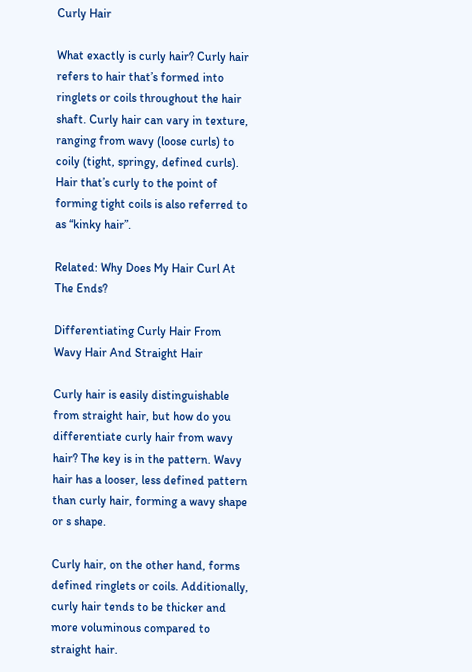Curly Hair

What exactly is curly hair? Curly hair refers to hair that’s formed into ringlets or coils throughout the hair shaft. Curly hair can vary in texture, ranging from wavy (loose curls) to coily (tight, springy, defined curls). Hair that’s curly to the point of forming tight coils is also referred to as “kinky hair”.

Related: Why Does My Hair Curl At The Ends?

Differentiating Curly Hair From Wavy Hair And Straight Hair

Curly hair is easily distinguishable from straight hair, but how do you differentiate curly hair from wavy hair? The key is in the pattern. Wavy hair has a looser, less defined pattern than curly hair, forming a wavy shape or s shape.

Curly hair, on the other hand, forms defined ringlets or coils. Additionally, curly hair tends to be thicker and more voluminous compared to straight hair.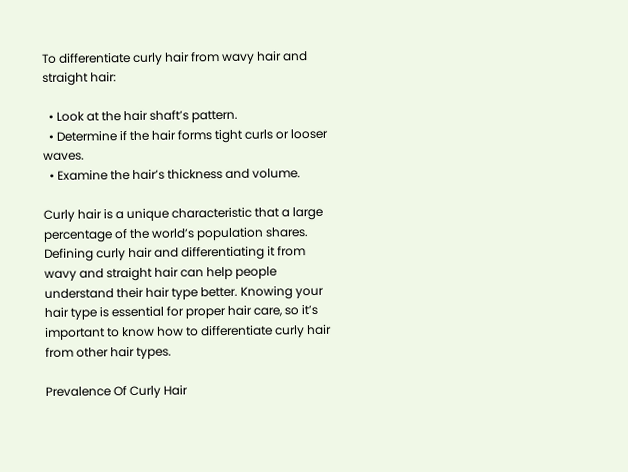To differentiate curly hair from wavy hair and straight hair:

  • Look at the hair shaft’s pattern.
  • Determine if the hair forms tight curls or looser waves.
  • Examine the hair’s thickness and volume.

Curly hair is a unique characteristic that a large percentage of the world’s population shares. Defining curly hair and differentiating it from wavy and straight hair can help people understand their hair type better. Knowing your hair type is essential for proper hair care, so it’s important to know how to differentiate curly hair from other hair types.

Prevalence Of Curly Hair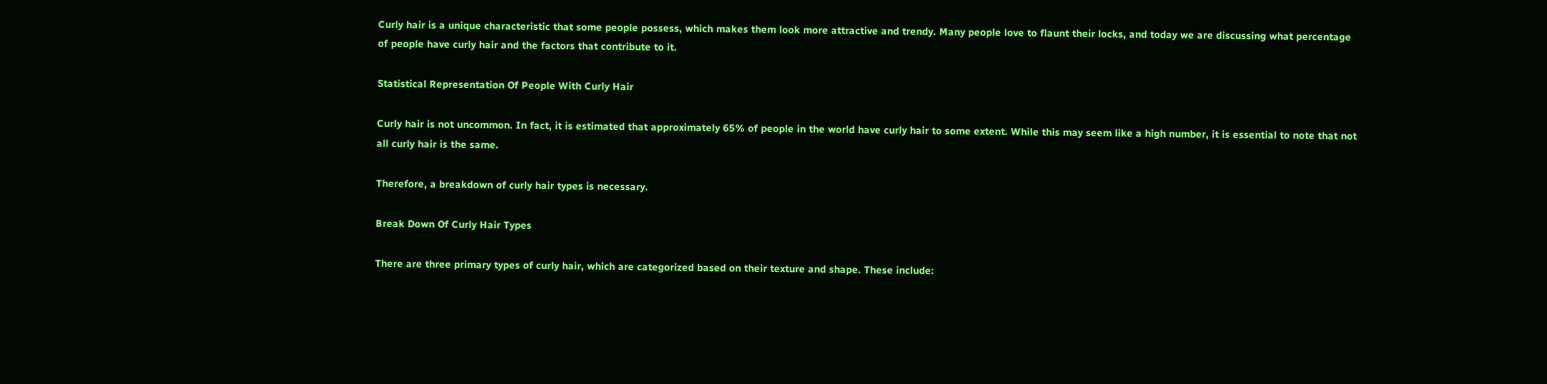Curly hair is a unique characteristic that some people possess, which makes them look more attractive and trendy. Many people love to flaunt their locks, and today we are discussing what percentage of people have curly hair and the factors that contribute to it.

Statistical Representation Of People With Curly Hair

Curly hair is not uncommon. In fact, it is estimated that approximately 65% of people in the world have curly hair to some extent. While this may seem like a high number, it is essential to note that not all curly hair is the same.

Therefore, a breakdown of curly hair types is necessary.

Break Down Of Curly Hair Types

There are three primary types of curly hair, which are categorized based on their texture and shape. These include: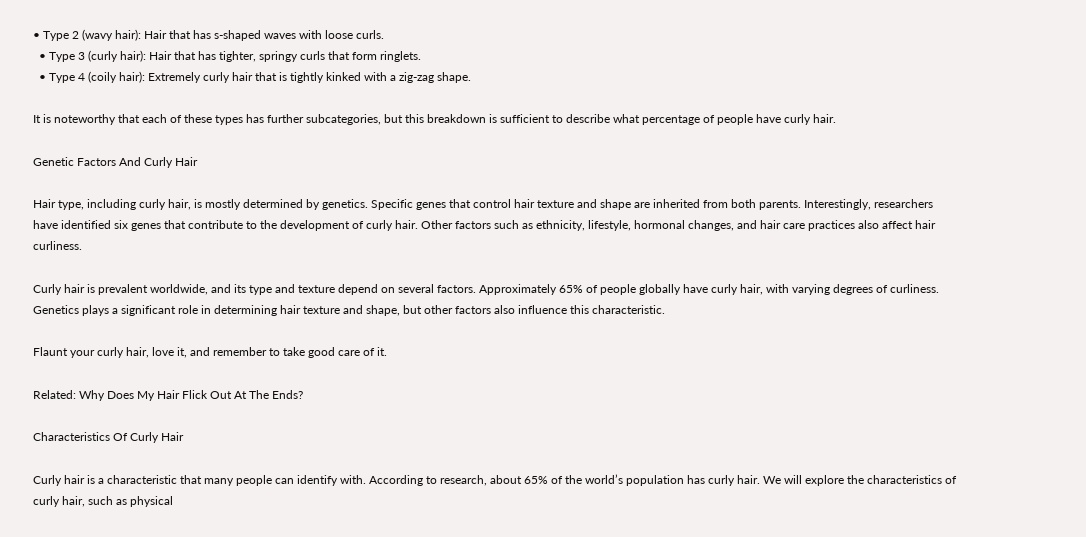• Type 2 (wavy hair): Hair that has s-shaped waves with loose curls.
  • Type 3 (curly hair): Hair that has tighter, springy curls that form ringlets.
  • Type 4 (coily hair): Extremely curly hair that is tightly kinked with a zig-zag shape.

It is noteworthy that each of these types has further subcategories, but this breakdown is sufficient to describe what percentage of people have curly hair.

Genetic Factors And Curly Hair

Hair type, including curly hair, is mostly determined by genetics. Specific genes that control hair texture and shape are inherited from both parents. Interestingly, researchers have identified six genes that contribute to the development of curly hair. Other factors such as ethnicity, lifestyle, hormonal changes, and hair care practices also affect hair curliness.

Curly hair is prevalent worldwide, and its type and texture depend on several factors. Approximately 65% of people globally have curly hair, with varying degrees of curliness. Genetics plays a significant role in determining hair texture and shape, but other factors also influence this characteristic.

Flaunt your curly hair, love it, and remember to take good care of it.

Related: Why Does My Hair Flick Out At The Ends?

Characteristics Of Curly Hair

Curly hair is a characteristic that many people can identify with. According to research, about 65% of the world’s population has curly hair. We will explore the characteristics of curly hair, such as physical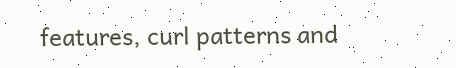features, curl patterns and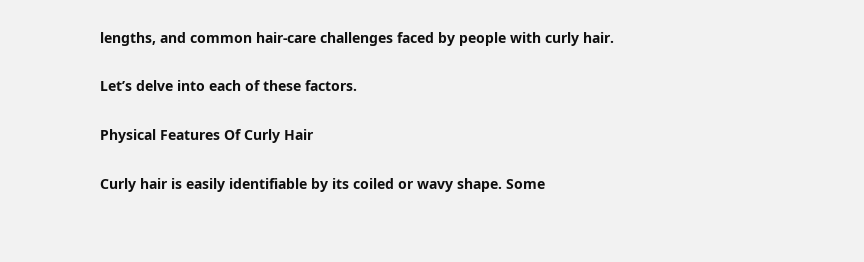lengths, and common hair-care challenges faced by people with curly hair.

Let’s delve into each of these factors.

Physical Features Of Curly Hair

Curly hair is easily identifiable by its coiled or wavy shape. Some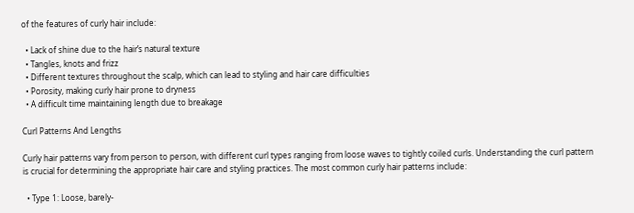of the features of curly hair include:

  • Lack of shine due to the hair’s natural texture
  • Tangles, knots and frizz
  • Different textures throughout the scalp, which can lead to styling and hair care difficulties
  • Porosity, making curly hair prone to dryness
  • A difficult time maintaining length due to breakage

Curl Patterns And Lengths

Curly hair patterns vary from person to person, with different curl types ranging from loose waves to tightly coiled curls. Understanding the curl pattern is crucial for determining the appropriate hair care and styling practices. The most common curly hair patterns include:

  • Type 1: Loose, barely-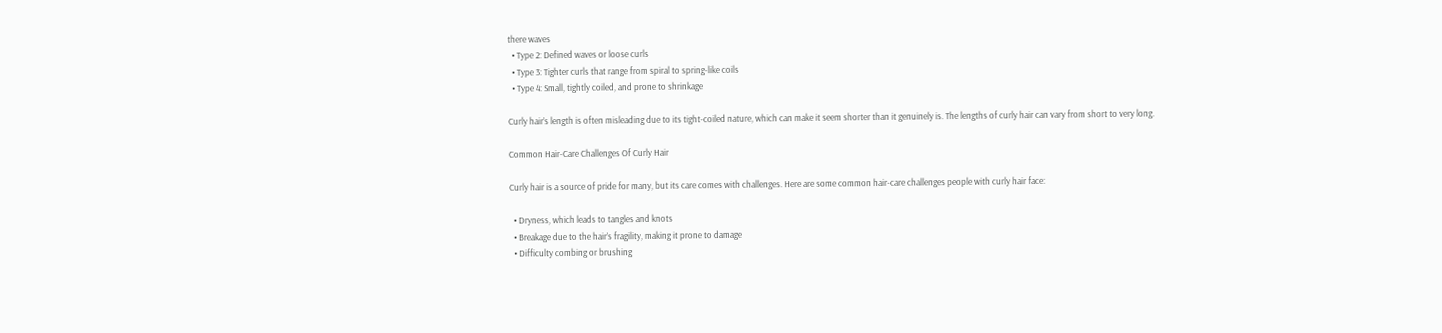there waves
  • Type 2: Defined waves or loose curls
  • Type 3: Tighter curls that range from spiral to spring-like coils
  • Type 4: Small, tightly coiled, and prone to shrinkage

Curly hair’s length is often misleading due to its tight-coiled nature, which can make it seem shorter than it genuinely is. The lengths of curly hair can vary from short to very long.

Common Hair-Care Challenges Of Curly Hair

Curly hair is a source of pride for many, but its care comes with challenges. Here are some common hair-care challenges people with curly hair face:

  • Dryness, which leads to tangles and knots
  • Breakage due to the hair’s fragility, making it prone to damage
  • Difficulty combing or brushing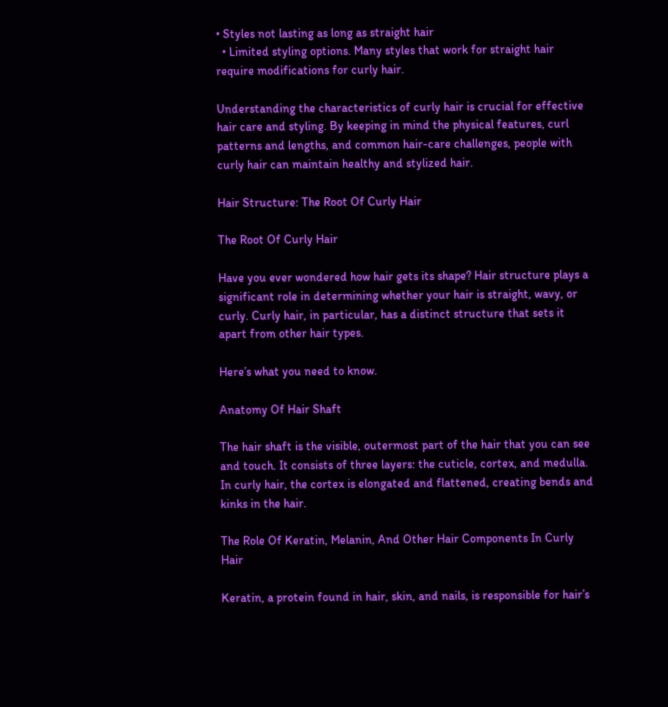• Styles not lasting as long as straight hair
  • Limited styling options. Many styles that work for straight hair require modifications for curly hair.

Understanding the characteristics of curly hair is crucial for effective hair care and styling. By keeping in mind the physical features, curl patterns and lengths, and common hair-care challenges, people with curly hair can maintain healthy and stylized hair.

Hair Structure: The Root Of Curly Hair

The Root Of Curly Hair

Have you ever wondered how hair gets its shape? Hair structure plays a significant role in determining whether your hair is straight, wavy, or curly. Curly hair, in particular, has a distinct structure that sets it apart from other hair types.

Here’s what you need to know.

Anatomy Of Hair Shaft

The hair shaft is the visible, outermost part of the hair that you can see and touch. It consists of three layers: the cuticle, cortex, and medulla. In curly hair, the cortex is elongated and flattened, creating bends and kinks in the hair.

The Role Of Keratin, Melanin, And Other Hair Components In Curly Hair

Keratin, a protein found in hair, skin, and nails, is responsible for hair’s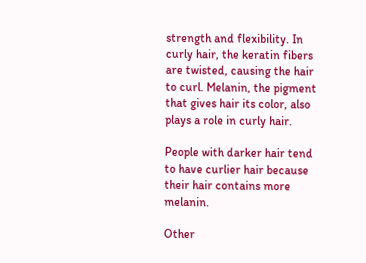strength and flexibility. In curly hair, the keratin fibers are twisted, causing the hair to curl. Melanin, the pigment that gives hair its color, also plays a role in curly hair.

People with darker hair tend to have curlier hair because their hair contains more melanin.

Other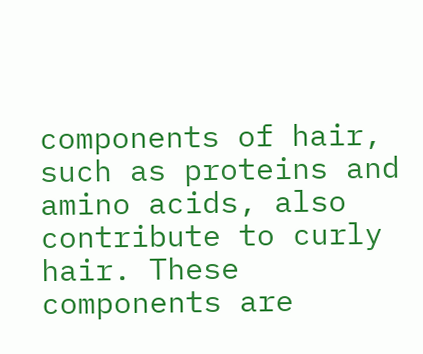components of hair, such as proteins and amino acids, also contribute to curly hair. These components are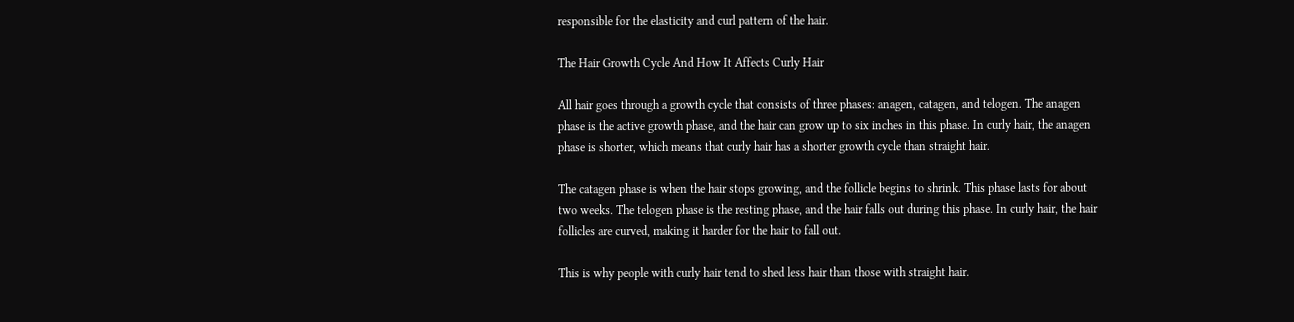responsible for the elasticity and curl pattern of the hair.

The Hair Growth Cycle And How It Affects Curly Hair

All hair goes through a growth cycle that consists of three phases: anagen, catagen, and telogen. The anagen phase is the active growth phase, and the hair can grow up to six inches in this phase. In curly hair, the anagen phase is shorter, which means that curly hair has a shorter growth cycle than straight hair.

The catagen phase is when the hair stops growing, and the follicle begins to shrink. This phase lasts for about two weeks. The telogen phase is the resting phase, and the hair falls out during this phase. In curly hair, the hair follicles are curved, making it harder for the hair to fall out.

This is why people with curly hair tend to shed less hair than those with straight hair.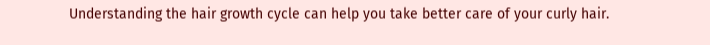Understanding the hair growth cycle can help you take better care of your curly hair.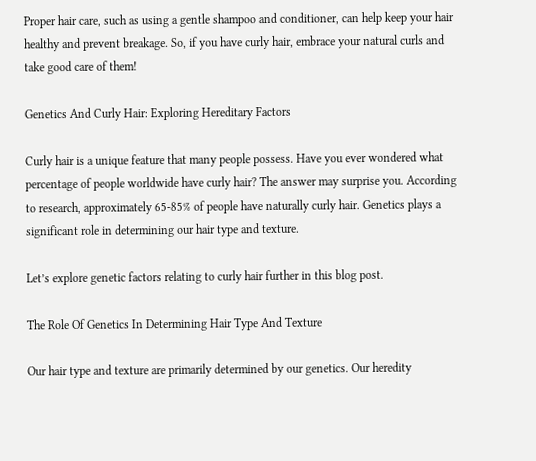Proper hair care, such as using a gentle shampoo and conditioner, can help keep your hair healthy and prevent breakage. So, if you have curly hair, embrace your natural curls and take good care of them!

Genetics And Curly Hair: Exploring Hereditary Factors

Curly hair is a unique feature that many people possess. Have you ever wondered what percentage of people worldwide have curly hair? The answer may surprise you. According to research, approximately 65-85% of people have naturally curly hair. Genetics plays a significant role in determining our hair type and texture.

Let’s explore genetic factors relating to curly hair further in this blog post.

The Role Of Genetics In Determining Hair Type And Texture

Our hair type and texture are primarily determined by our genetics. Our heredity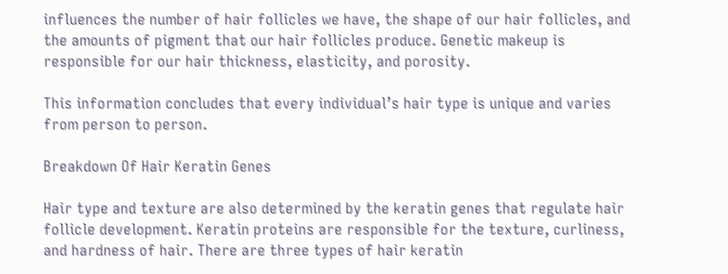influences the number of hair follicles we have, the shape of our hair follicles, and the amounts of pigment that our hair follicles produce. Genetic makeup is responsible for our hair thickness, elasticity, and porosity.

This information concludes that every individual’s hair type is unique and varies from person to person.

Breakdown Of Hair Keratin Genes

Hair type and texture are also determined by the keratin genes that regulate hair follicle development. Keratin proteins are responsible for the texture, curliness, and hardness of hair. There are three types of hair keratin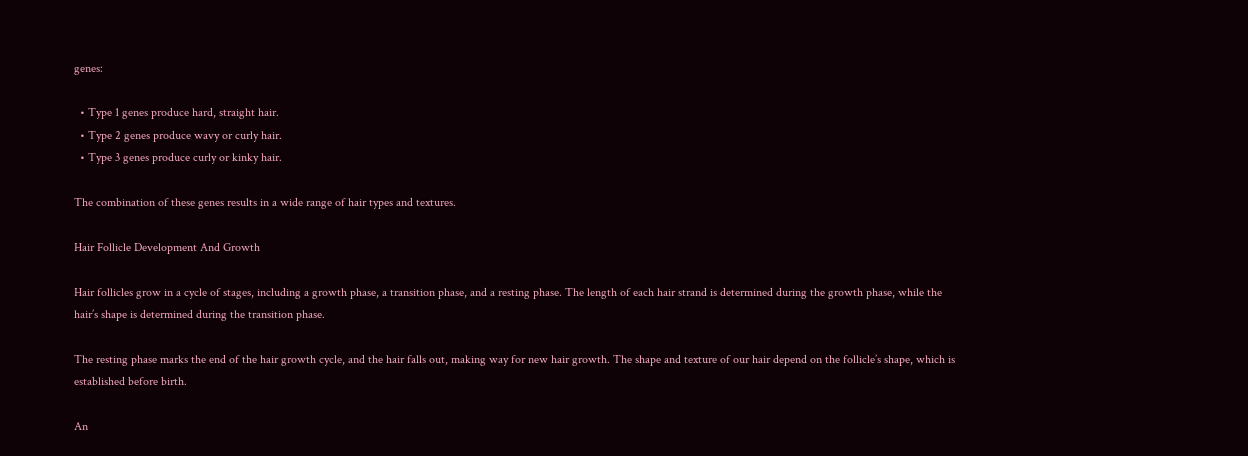genes:

  • Type 1 genes produce hard, straight hair.
  • Type 2 genes produce wavy or curly hair.
  • Type 3 genes produce curly or kinky hair.

The combination of these genes results in a wide range of hair types and textures.

Hair Follicle Development And Growth

Hair follicles grow in a cycle of stages, including a growth phase, a transition phase, and a resting phase. The length of each hair strand is determined during the growth phase, while the hair’s shape is determined during the transition phase.

The resting phase marks the end of the hair growth cycle, and the hair falls out, making way for new hair growth. The shape and texture of our hair depend on the follicle’s shape, which is established before birth.

An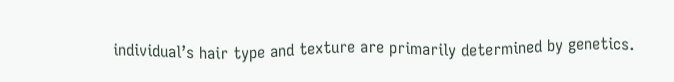individual’s hair type and texture are primarily determined by genetics.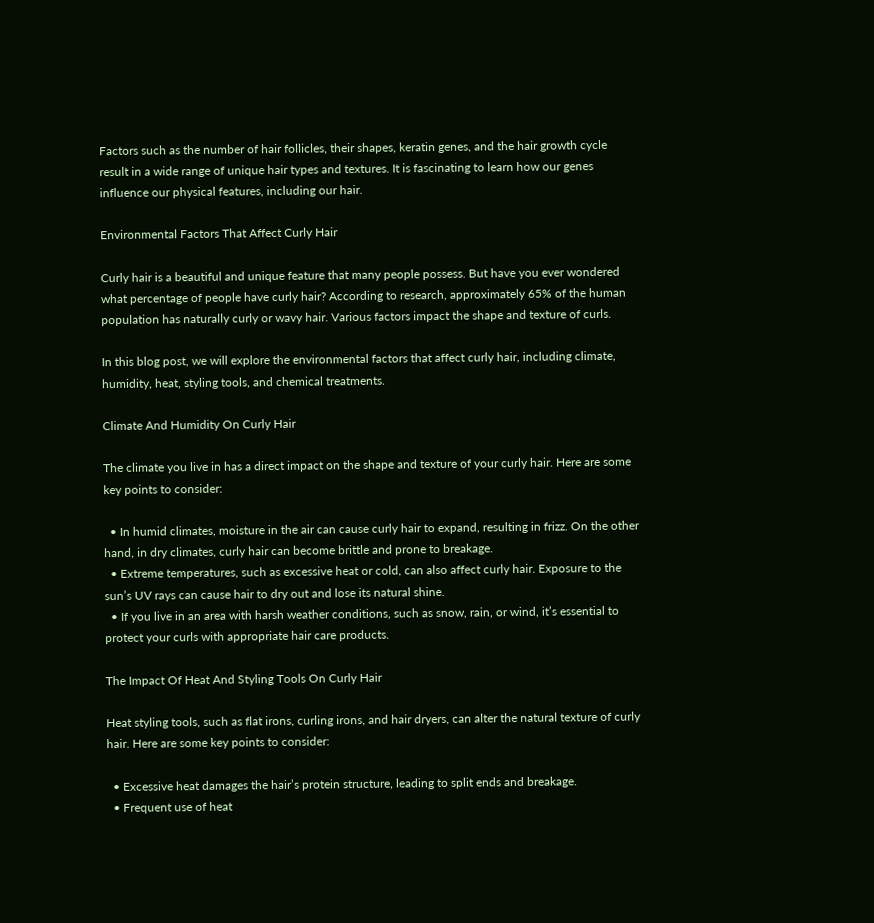Factors such as the number of hair follicles, their shapes, keratin genes, and the hair growth cycle result in a wide range of unique hair types and textures. It is fascinating to learn how our genes influence our physical features, including our hair.

Environmental Factors That Affect Curly Hair

Curly hair is a beautiful and unique feature that many people possess. But have you ever wondered what percentage of people have curly hair? According to research, approximately 65% of the human population has naturally curly or wavy hair. Various factors impact the shape and texture of curls.

In this blog post, we will explore the environmental factors that affect curly hair, including climate, humidity, heat, styling tools, and chemical treatments.

Climate And Humidity On Curly Hair

The climate you live in has a direct impact on the shape and texture of your curly hair. Here are some key points to consider:

  • In humid climates, moisture in the air can cause curly hair to expand, resulting in frizz. On the other hand, in dry climates, curly hair can become brittle and prone to breakage.
  • Extreme temperatures, such as excessive heat or cold, can also affect curly hair. Exposure to the sun’s UV rays can cause hair to dry out and lose its natural shine.
  • If you live in an area with harsh weather conditions, such as snow, rain, or wind, it’s essential to protect your curls with appropriate hair care products.

The Impact Of Heat And Styling Tools On Curly Hair

Heat styling tools, such as flat irons, curling irons, and hair dryers, can alter the natural texture of curly hair. Here are some key points to consider:

  • Excessive heat damages the hair’s protein structure, leading to split ends and breakage.
  • Frequent use of heat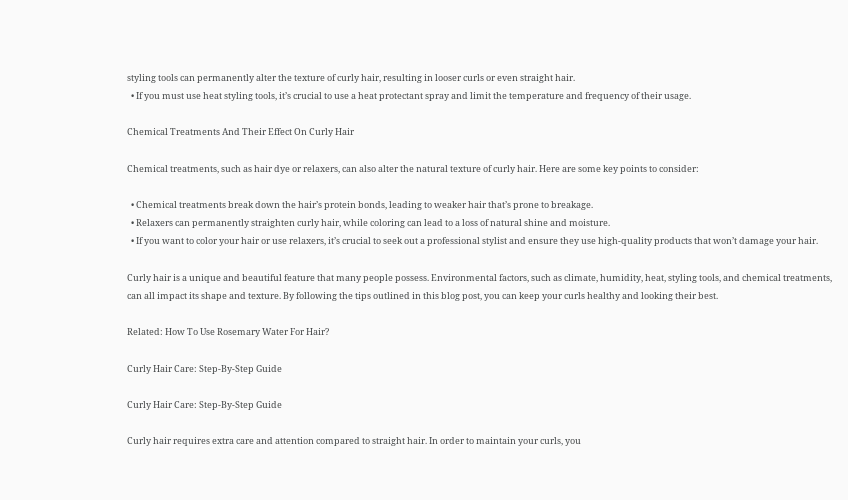styling tools can permanently alter the texture of curly hair, resulting in looser curls or even straight hair.
  • If you must use heat styling tools, it’s crucial to use a heat protectant spray and limit the temperature and frequency of their usage.

Chemical Treatments And Their Effect On Curly Hair

Chemical treatments, such as hair dye or relaxers, can also alter the natural texture of curly hair. Here are some key points to consider:

  • Chemical treatments break down the hair’s protein bonds, leading to weaker hair that’s prone to breakage.
  • Relaxers can permanently straighten curly hair, while coloring can lead to a loss of natural shine and moisture.
  • If you want to color your hair or use relaxers, it’s crucial to seek out a professional stylist and ensure they use high-quality products that won’t damage your hair.

Curly hair is a unique and beautiful feature that many people possess. Environmental factors, such as climate, humidity, heat, styling tools, and chemical treatments, can all impact its shape and texture. By following the tips outlined in this blog post, you can keep your curls healthy and looking their best.

Related: How To Use Rosemary Water For Hair?

Curly Hair Care: Step-By-Step Guide

Curly Hair Care: Step-By-Step Guide

Curly hair requires extra care and attention compared to straight hair. In order to maintain your curls, you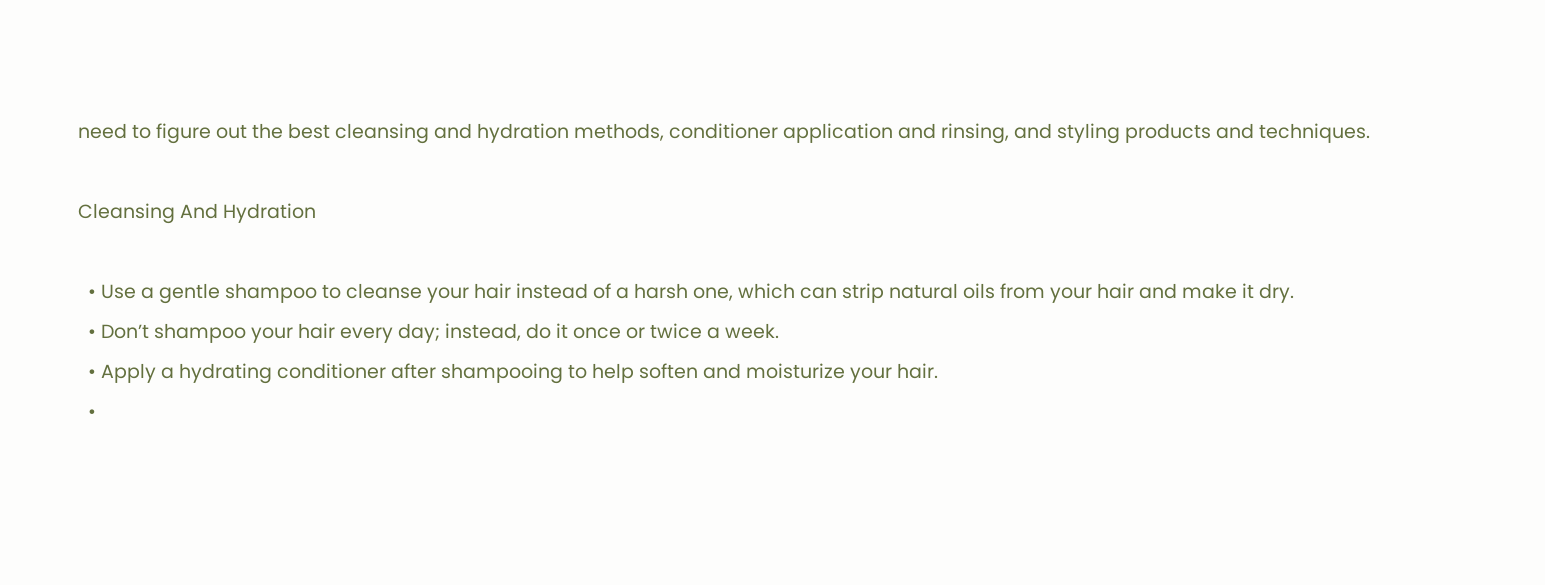need to figure out the best cleansing and hydration methods, conditioner application and rinsing, and styling products and techniques.

Cleansing And Hydration

  • Use a gentle shampoo to cleanse your hair instead of a harsh one, which can strip natural oils from your hair and make it dry.
  • Don’t shampoo your hair every day; instead, do it once or twice a week.
  • Apply a hydrating conditioner after shampooing to help soften and moisturize your hair.
  •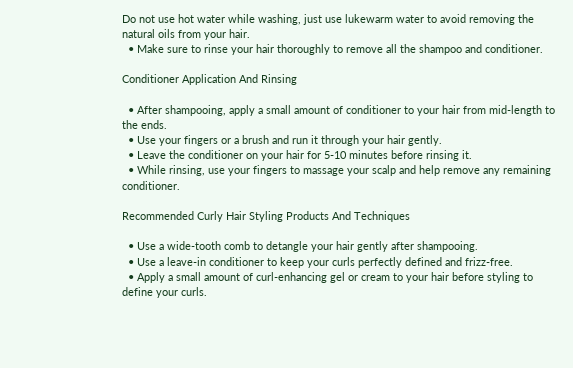Do not use hot water while washing, just use lukewarm water to avoid removing the natural oils from your hair.
  • Make sure to rinse your hair thoroughly to remove all the shampoo and conditioner.

Conditioner Application And Rinsing

  • After shampooing, apply a small amount of conditioner to your hair from mid-length to the ends.
  • Use your fingers or a brush and run it through your hair gently.
  • Leave the conditioner on your hair for 5-10 minutes before rinsing it.
  • While rinsing, use your fingers to massage your scalp and help remove any remaining conditioner.

Recommended Curly Hair Styling Products And Techniques

  • Use a wide-tooth comb to detangle your hair gently after shampooing.
  • Use a leave-in conditioner to keep your curls perfectly defined and frizz-free.
  • Apply a small amount of curl-enhancing gel or cream to your hair before styling to define your curls.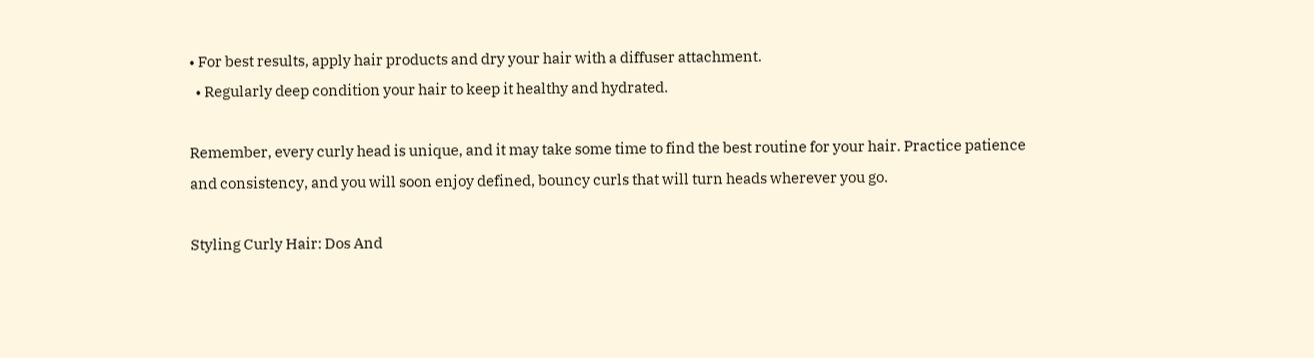• For best results, apply hair products and dry your hair with a diffuser attachment.
  • Regularly deep condition your hair to keep it healthy and hydrated.

Remember, every curly head is unique, and it may take some time to find the best routine for your hair. Practice patience and consistency, and you will soon enjoy defined, bouncy curls that will turn heads wherever you go.

Styling Curly Hair: Dos And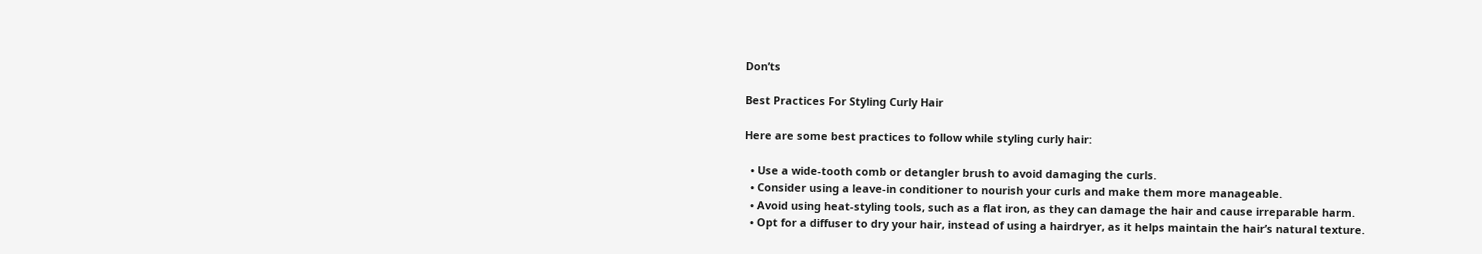Don’ts

Best Practices For Styling Curly Hair

Here are some best practices to follow while styling curly hair:

  • Use a wide-tooth comb or detangler brush to avoid damaging the curls.
  • Consider using a leave-in conditioner to nourish your curls and make them more manageable.
  • Avoid using heat-styling tools, such as a flat iron, as they can damage the hair and cause irreparable harm.
  • Opt for a diffuser to dry your hair, instead of using a hairdryer, as it helps maintain the hair’s natural texture.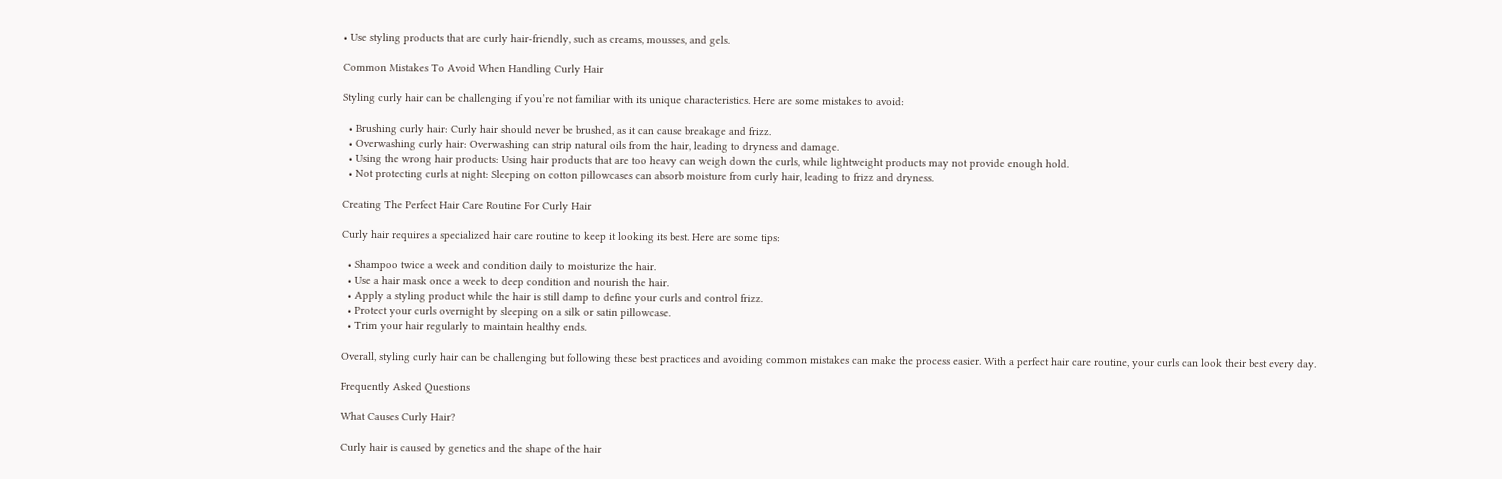• Use styling products that are curly hair-friendly, such as creams, mousses, and gels.

Common Mistakes To Avoid When Handling Curly Hair

Styling curly hair can be challenging if you’re not familiar with its unique characteristics. Here are some mistakes to avoid:

  • Brushing curly hair: Curly hair should never be brushed, as it can cause breakage and frizz.
  • Overwashing curly hair: Overwashing can strip natural oils from the hair, leading to dryness and damage.
  • Using the wrong hair products: Using hair products that are too heavy can weigh down the curls, while lightweight products may not provide enough hold.
  • Not protecting curls at night: Sleeping on cotton pillowcases can absorb moisture from curly hair, leading to frizz and dryness.

Creating The Perfect Hair Care Routine For Curly Hair

Curly hair requires a specialized hair care routine to keep it looking its best. Here are some tips:

  • Shampoo twice a week and condition daily to moisturize the hair.
  • Use a hair mask once a week to deep condition and nourish the hair.
  • Apply a styling product while the hair is still damp to define your curls and control frizz.
  • Protect your curls overnight by sleeping on a silk or satin pillowcase.
  • Trim your hair regularly to maintain healthy ends.

Overall, styling curly hair can be challenging but following these best practices and avoiding common mistakes can make the process easier. With a perfect hair care routine, your curls can look their best every day.

Frequently Asked Questions

What Causes Curly Hair?

Curly hair is caused by genetics and the shape of the hair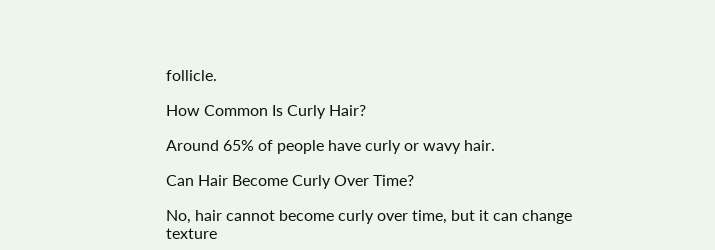follicle.

How Common Is Curly Hair?

Around 65% of people have curly or wavy hair.

Can Hair Become Curly Over Time?

No, hair cannot become curly over time, but it can change texture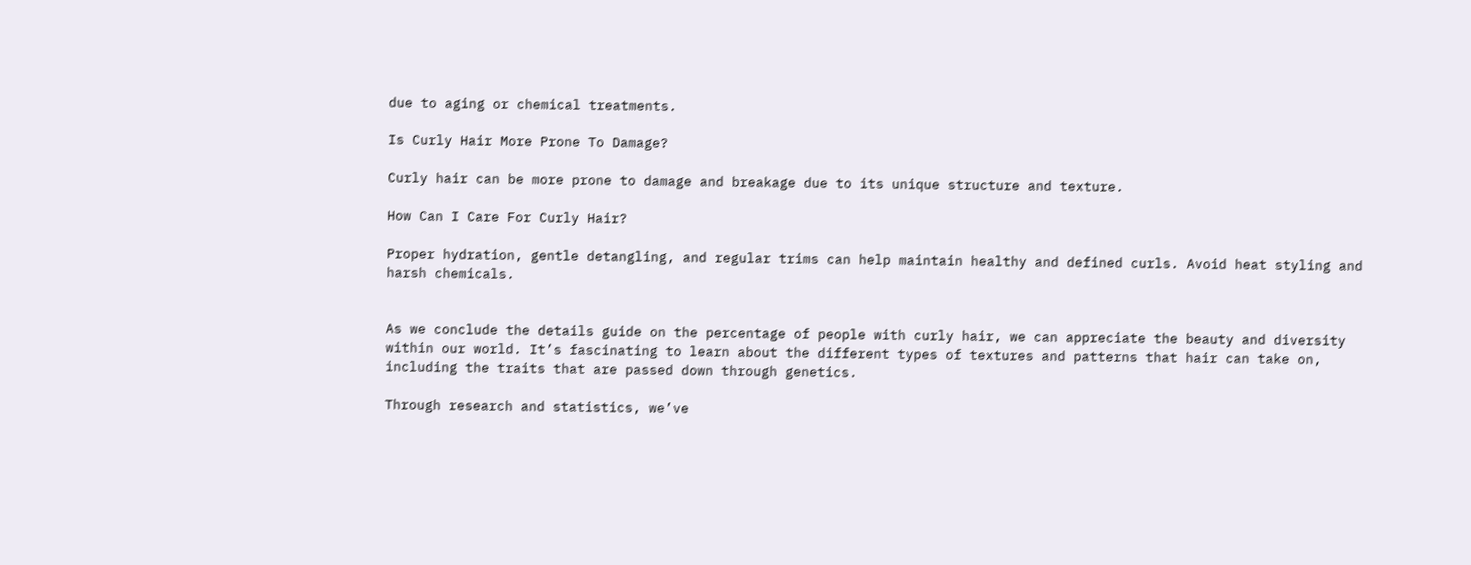due to aging or chemical treatments.

Is Curly Hair More Prone To Damage?

Curly hair can be more prone to damage and breakage due to its unique structure and texture.

How Can I Care For Curly Hair?

Proper hydration, gentle detangling, and regular trims can help maintain healthy and defined curls. Avoid heat styling and harsh chemicals.


As we conclude the details guide on the percentage of people with curly hair, we can appreciate the beauty and diversity within our world. It’s fascinating to learn about the different types of textures and patterns that hair can take on, including the traits that are passed down through genetics.

Through research and statistics, we’ve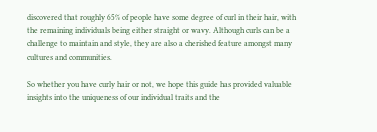discovered that roughly 65% of people have some degree of curl in their hair, with the remaining individuals being either straight or wavy. Although curls can be a challenge to maintain and style, they are also a cherished feature amongst many cultures and communities.

So whether you have curly hair or not, we hope this guide has provided valuable insights into the uniqueness of our individual traits and the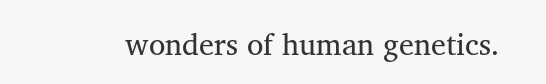wonders of human genetics.